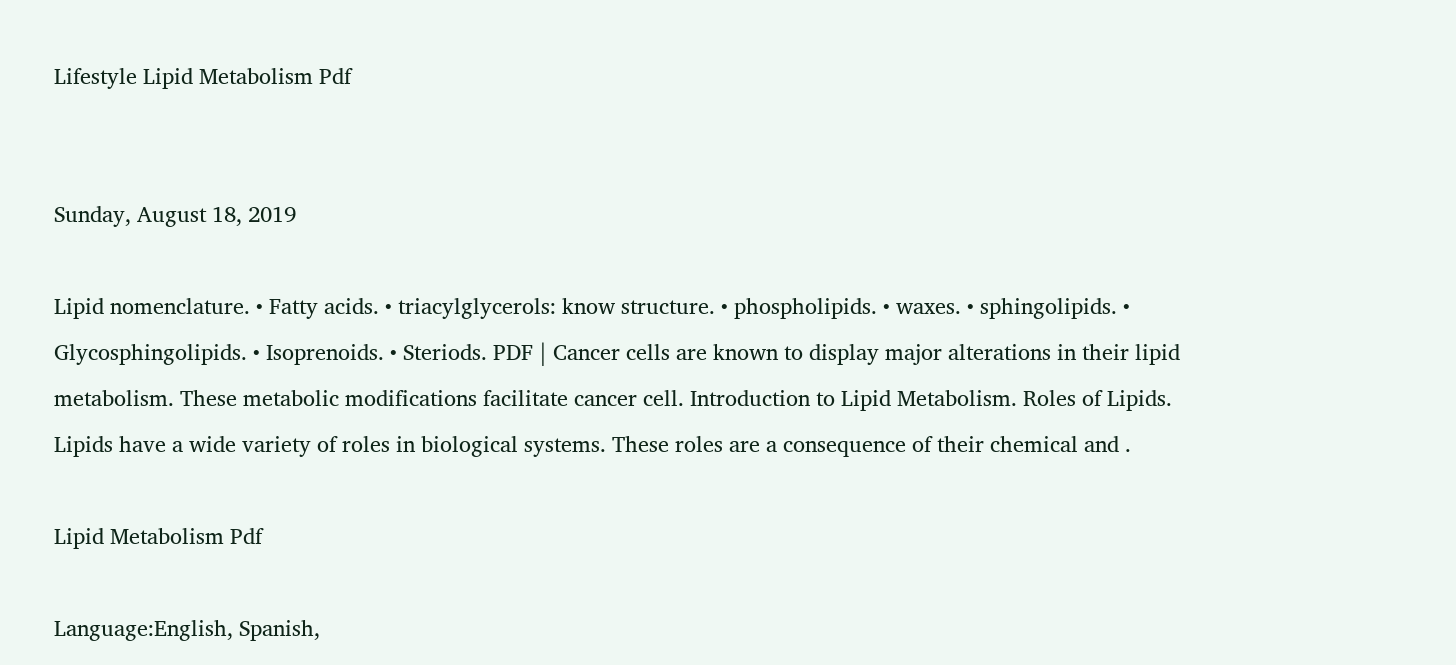Lifestyle Lipid Metabolism Pdf


Sunday, August 18, 2019

Lipid nomenclature. • Fatty acids. • triacylglycerols: know structure. • phospholipids. • waxes. • sphingolipids. • Glycosphingolipids. • Isoprenoids. • Steriods. PDF | Cancer cells are known to display major alterations in their lipid metabolism. These metabolic modifications facilitate cancer cell. Introduction to Lipid Metabolism. Roles of Lipids. Lipids have a wide variety of roles in biological systems. These roles are a consequence of their chemical and .

Lipid Metabolism Pdf

Language:English, Spanish,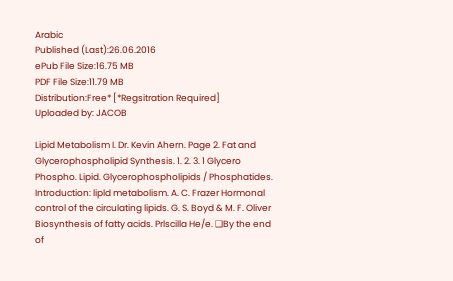Arabic
Published (Last):26.06.2016
ePub File Size:16.75 MB
PDF File Size:11.79 MB
Distribution:Free* [*Regsitration Required]
Uploaded by: JACOB

Lipid Metabolism I. Dr. Kevin Ahern. Page 2. Fat and Glycerophospholipid Synthesis. 1. 2. 3. 1 Glycero Phospho. Lipid. Glycerophospholipids / Phosphatides. Introduction: lipld metabolism. A. C. Frazer Hormonal control of the circulating lipids. G. S. Boyd & M. F. Oliver Biosynthesis of fatty acids. Prlscilla He/e. ❑By the end of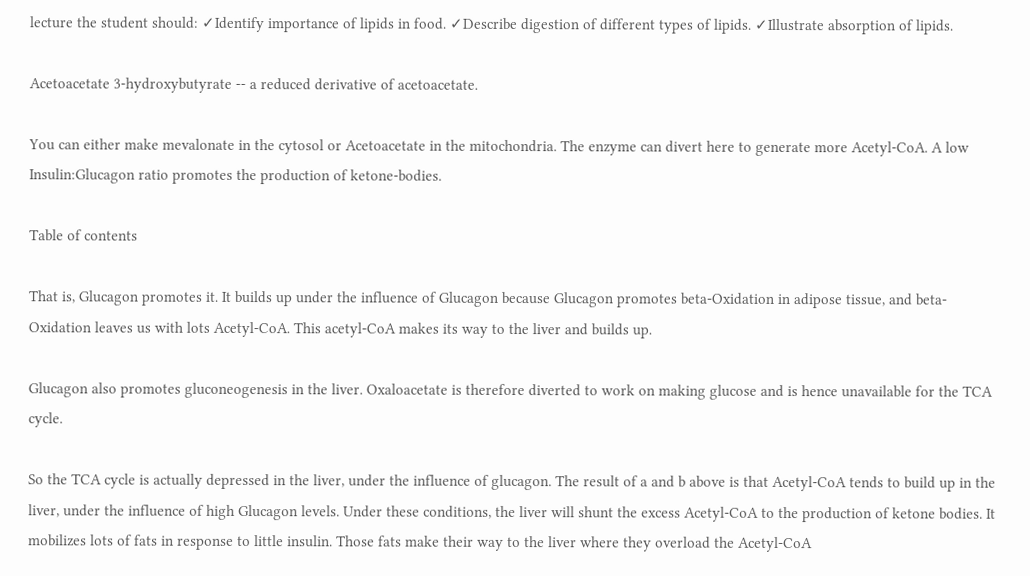lecture the student should: ✓Identify importance of lipids in food. ✓Describe digestion of different types of lipids. ✓Illustrate absorption of lipids.

Acetoacetate 3-hydroxybutyrate -- a reduced derivative of acetoacetate.

You can either make mevalonate in the cytosol or Acetoacetate in the mitochondria. The enzyme can divert here to generate more Acetyl-CoA. A low Insulin:Glucagon ratio promotes the production of ketone-bodies.

Table of contents

That is, Glucagon promotes it. It builds up under the influence of Glucagon because Glucagon promotes beta-Oxidation in adipose tissue, and beta-Oxidation leaves us with lots Acetyl-CoA. This acetyl-CoA makes its way to the liver and builds up.

Glucagon also promotes gluconeogenesis in the liver. Oxaloacetate is therefore diverted to work on making glucose and is hence unavailable for the TCA cycle.

So the TCA cycle is actually depressed in the liver, under the influence of glucagon. The result of a and b above is that Acetyl-CoA tends to build up in the liver, under the influence of high Glucagon levels. Under these conditions, the liver will shunt the excess Acetyl-CoA to the production of ketone bodies. It mobilizes lots of fats in response to little insulin. Those fats make their way to the liver where they overload the Acetyl-CoA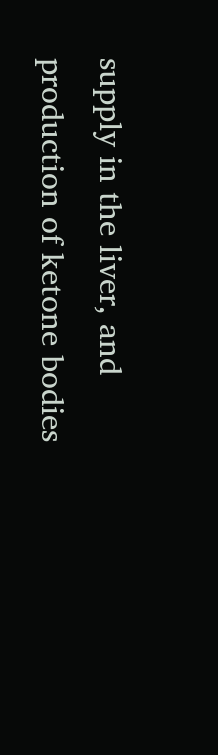supply in the liver, and production of ketone bodies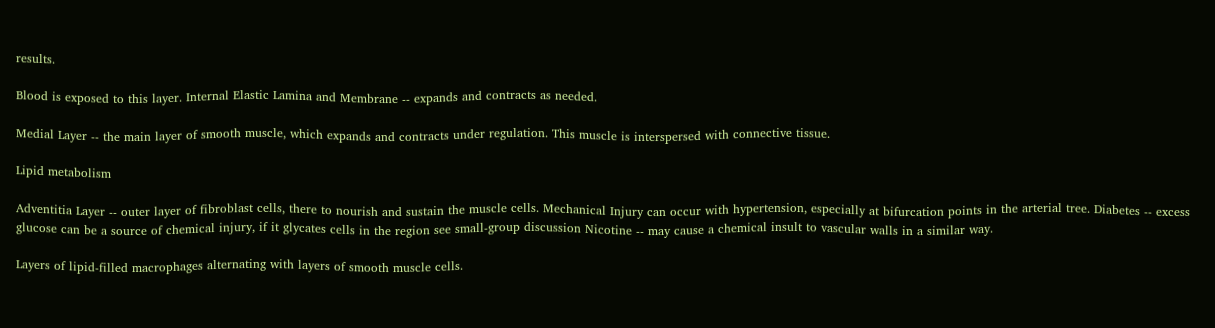results.

Blood is exposed to this layer. Internal Elastic Lamina and Membrane -- expands and contracts as needed.

Medial Layer -- the main layer of smooth muscle, which expands and contracts under regulation. This muscle is interspersed with connective tissue.

Lipid metabolism

Adventitia Layer -- outer layer of fibroblast cells, there to nourish and sustain the muscle cells. Mechanical Injury can occur with hypertension, especially at bifurcation points in the arterial tree. Diabetes -- excess glucose can be a source of chemical injury, if it glycates cells in the region see small-group discussion Nicotine -- may cause a chemical insult to vascular walls in a similar way.

Layers of lipid-filled macrophages alternating with layers of smooth muscle cells.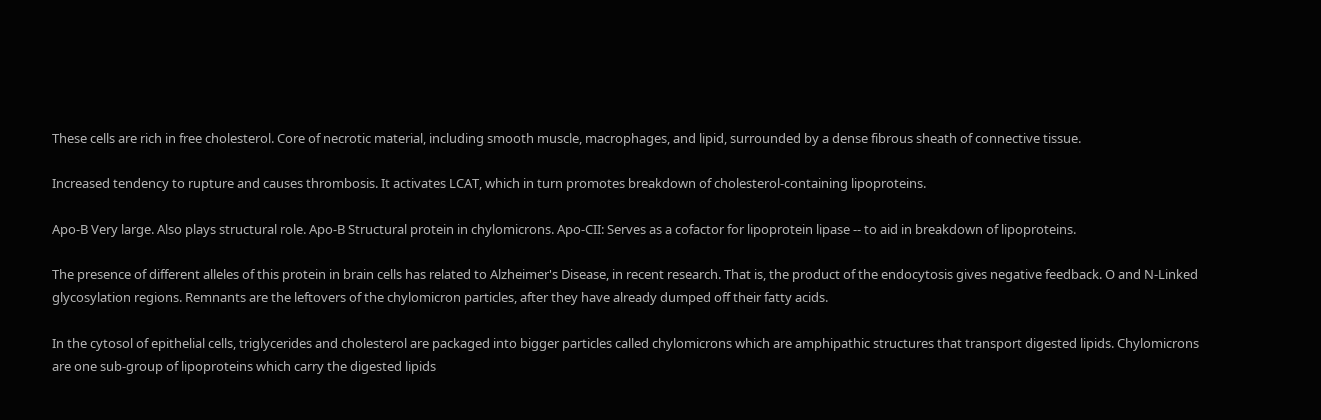These cells are rich in free cholesterol. Core of necrotic material, including smooth muscle, macrophages, and lipid, surrounded by a dense fibrous sheath of connective tissue.

Increased tendency to rupture and causes thrombosis. It activates LCAT, which in turn promotes breakdown of cholesterol-containing lipoproteins.

Apo-B Very large. Also plays structural role. Apo-B Structural protein in chylomicrons. Apo-CII: Serves as a cofactor for lipoprotein lipase -- to aid in breakdown of lipoproteins.

The presence of different alleles of this protein in brain cells has related to Alzheimer's Disease, in recent research. That is, the product of the endocytosis gives negative feedback. O and N-Linked glycosylation regions. Remnants are the leftovers of the chylomicron particles, after they have already dumped off their fatty acids.

In the cytosol of epithelial cells, triglycerides and cholesterol are packaged into bigger particles called chylomicrons which are amphipathic structures that transport digested lipids. Chylomicrons are one sub-group of lipoproteins which carry the digested lipids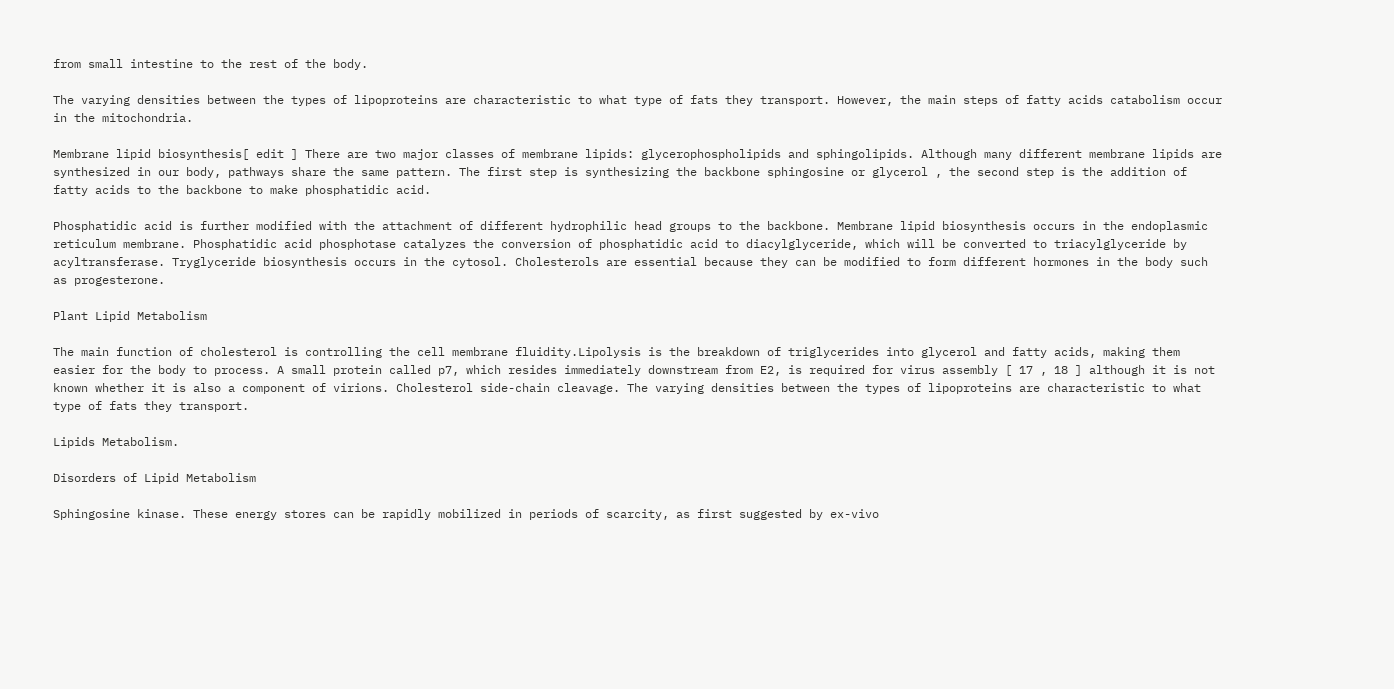from small intestine to the rest of the body.

The varying densities between the types of lipoproteins are characteristic to what type of fats they transport. However, the main steps of fatty acids catabolism occur in the mitochondria.

Membrane lipid biosynthesis[ edit ] There are two major classes of membrane lipids: glycerophospholipids and sphingolipids. Although many different membrane lipids are synthesized in our body, pathways share the same pattern. The first step is synthesizing the backbone sphingosine or glycerol , the second step is the addition of fatty acids to the backbone to make phosphatidic acid.

Phosphatidic acid is further modified with the attachment of different hydrophilic head groups to the backbone. Membrane lipid biosynthesis occurs in the endoplasmic reticulum membrane. Phosphatidic acid phosphotase catalyzes the conversion of phosphatidic acid to diacylglyceride, which will be converted to triacylglyceride by acyltransferase. Tryglyceride biosynthesis occurs in the cytosol. Cholesterols are essential because they can be modified to form different hormones in the body such as progesterone.

Plant Lipid Metabolism

The main function of cholesterol is controlling the cell membrane fluidity.Lipolysis is the breakdown of triglycerides into glycerol and fatty acids, making them easier for the body to process. A small protein called p7, which resides immediately downstream from E2, is required for virus assembly [ 17 , 18 ] although it is not known whether it is also a component of virions. Cholesterol side-chain cleavage. The varying densities between the types of lipoproteins are characteristic to what type of fats they transport.

Lipids Metabolism.

Disorders of Lipid Metabolism

Sphingosine kinase. These energy stores can be rapidly mobilized in periods of scarcity, as first suggested by ex-vivo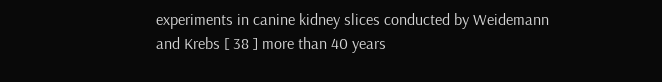experiments in canine kidney slices conducted by Weidemann and Krebs [ 38 ] more than 40 years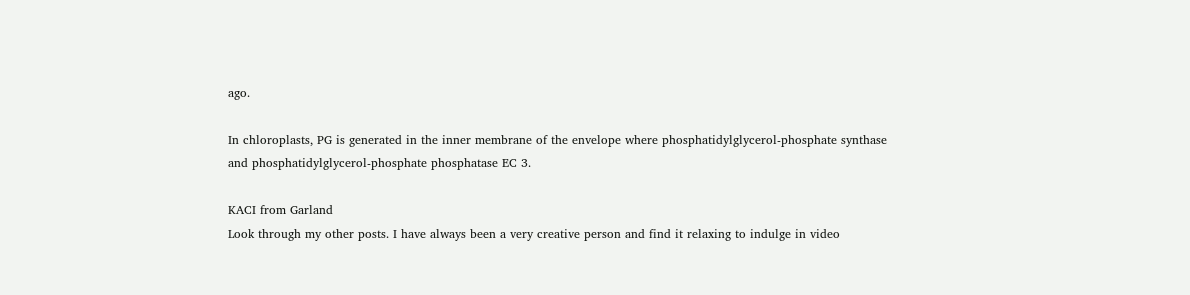ago.

In chloroplasts, PG is generated in the inner membrane of the envelope where phosphatidylglycerol-phosphate synthase and phosphatidylglycerol-phosphate phosphatase EC 3.

KACI from Garland
Look through my other posts. I have always been a very creative person and find it relaxing to indulge in video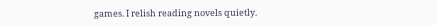games. I relish reading novels quietly.